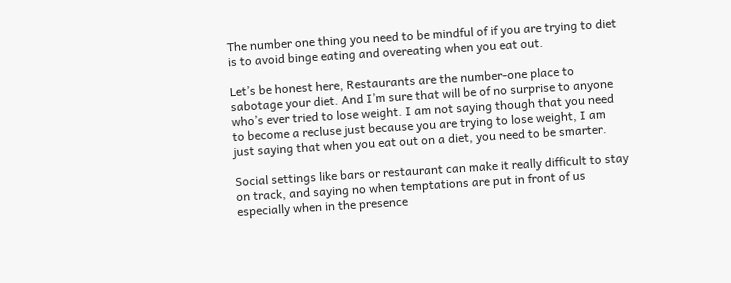The number one thing you need to be mindful of if you are trying to diet is to avoid binge eating and overeating when you eat out.

Let’s be honest here, Restaurants are the number-one place to sabotage your diet. And I’m sure that will be of no surprise to anyone who’s ever tried to lose weight. I am not saying though that you need to become a recluse just because you are trying to lose weight, I am just saying that when you eat out on a diet, you need to be smarter.

Social settings like bars or restaurant can make it really difficult to stay on track, and saying no when temptations are put in front of us especially when in the presence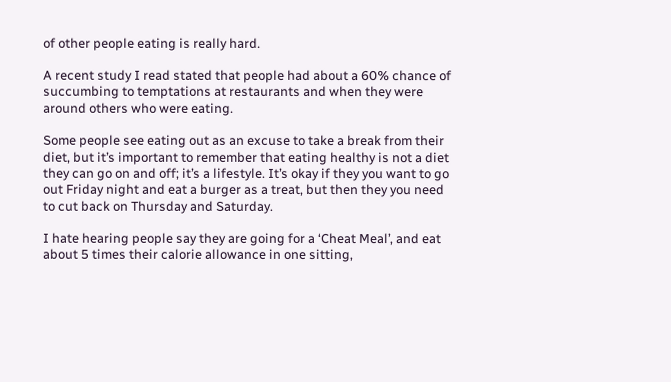of other people eating is really hard.

A recent study I read stated that people had about a 60% chance of succumbing to temptations at restaurants and when they were around others who were eating.

Some people see eating out as an excuse to take a break from their diet, but it’s important to remember that eating healthy is not a diet they can go on and off; it’s a lifestyle. It’s okay if they you want to go out Friday night and eat a burger as a treat, but then they you need to cut back on Thursday and Saturday.

I hate hearing people say they are going for a ‘Cheat Meal’, and eat about 5 times their calorie allowance in one sitting,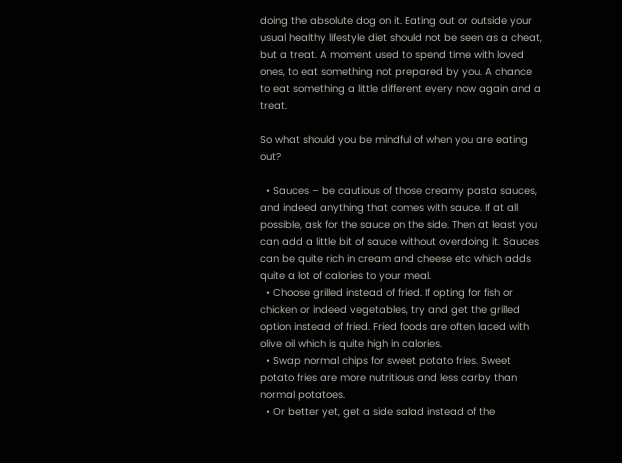doing the absolute dog on it. Eating out or outside your usual healthy lifestyle diet should not be seen as a cheat, but a treat. A moment used to spend time with loved ones, to eat something not prepared by you. A chance to eat something a little different every now again and a treat.

So what should you be mindful of when you are eating out?

  • Sauces – be cautious of those creamy pasta sauces, and indeed anything that comes with sauce. If at all possible, ask for the sauce on the side. Then at least you can add a little bit of sauce without overdoing it. Sauces can be quite rich in cream and cheese etc which adds quite a lot of calories to your meal.
  • Choose grilled instead of fried. If opting for fish or chicken or indeed vegetables, try and get the grilled option instead of fried. Fried foods are often laced with olive oil which is quite high in calories.
  • Swap normal chips for sweet potato fries. Sweet potato fries are more nutritious and less carby than normal potatoes.
  • Or better yet, get a side salad instead of the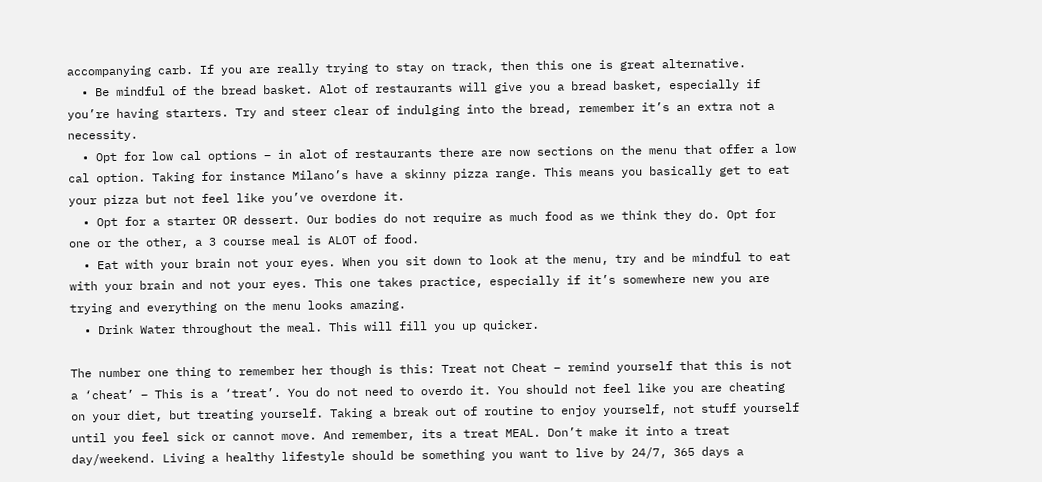accompanying carb. If you are really trying to stay on track, then this one is great alternative.
  • Be mindful of the bread basket. Alot of restaurants will give you a bread basket, especially if you’re having starters. Try and steer clear of indulging into the bread, remember it’s an extra not a necessity.
  • Opt for low cal options – in alot of restaurants there are now sections on the menu that offer a low cal option. Taking for instance Milano’s have a skinny pizza range. This means you basically get to eat your pizza but not feel like you’ve overdone it.
  • Opt for a starter OR dessert. Our bodies do not require as much food as we think they do. Opt for one or the other, a 3 course meal is ALOT of food.
  • Eat with your brain not your eyes. When you sit down to look at the menu, try and be mindful to eat with your brain and not your eyes. This one takes practice, especially if it’s somewhere new you are trying and everything on the menu looks amazing.
  • Drink Water throughout the meal. This will fill you up quicker.

The number one thing to remember her though is this: Treat not Cheat – remind yourself that this is not a ‘cheat’ – This is a ‘treat’. You do not need to overdo it. You should not feel like you are cheating on your diet, but treating yourself. Taking a break out of routine to enjoy yourself, not stuff yourself until you feel sick or cannot move. And remember, its a treat MEAL. Don’t make it into a treat day/weekend. Living a healthy lifestyle should be something you want to live by 24/7, 365 days a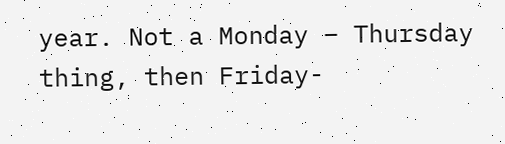year. Not a Monday – Thursday thing, then Friday-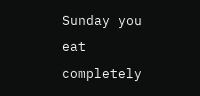Sunday you eat completely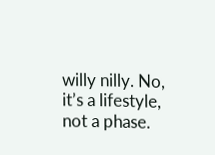willy nilly. No, it’s a lifestyle, not a phase.